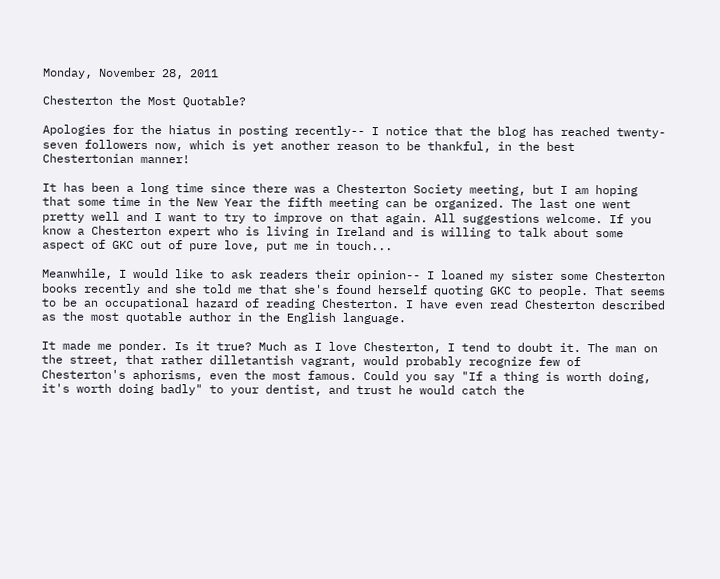Monday, November 28, 2011

Chesterton the Most Quotable?

Apologies for the hiatus in posting recently-- I notice that the blog has reached twenty-seven followers now, which is yet another reason to be thankful, in the best Chestertonian manner!

It has been a long time since there was a Chesterton Society meeting, but I am hoping that some time in the New Year the fifth meeting can be organized. The last one went pretty well and I want to try to improve on that again. All suggestions welcome. If you know a Chesterton expert who is living in Ireland and is willing to talk about some aspect of GKC out of pure love, put me in touch...

Meanwhile, I would like to ask readers their opinion-- I loaned my sister some Chesterton books recently and she told me that she's found herself quoting GKC to people. That seems to be an occupational hazard of reading Chesterton. I have even read Chesterton described as the most quotable author in the English language.

It made me ponder. Is it true? Much as I love Chesterton, I tend to doubt it. The man on the street, that rather dilletantish vagrant, would probably recognize few of Chesterton's aphorisms, even the most famous. Could you say "If a thing is worth doing, it's worth doing badly" to your dentist, and trust he would catch the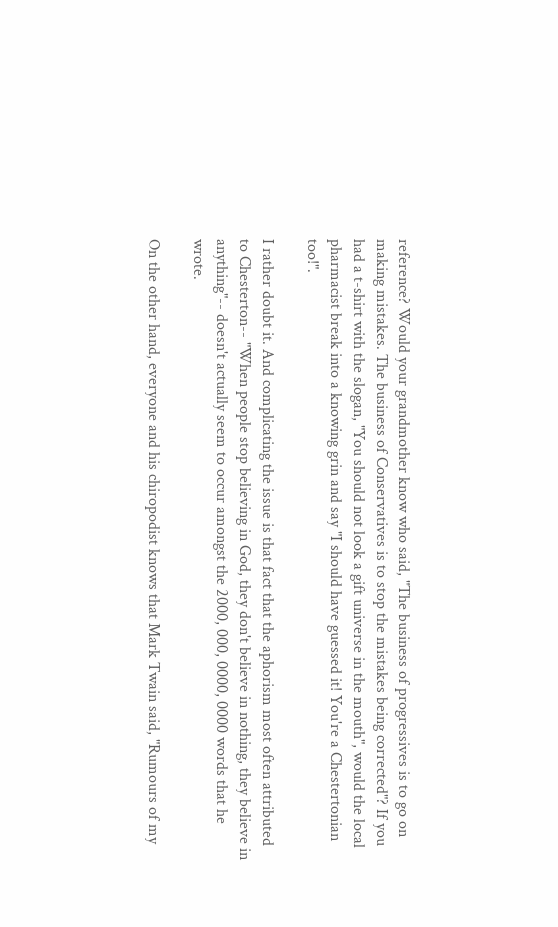reference? Would your grandmother know who said, "The business of progressives is to go on making mistakes. The business of Conservatives is to stop the mistakes being corrected"? If you had a t-shirt with the slogan, "You should not look a gift universe in the mouth", would the local pharmacist break into a knowing grin and say "I should have guessed it! You're a Chestertonian too!".

I rather doubt it. And complicating the issue is that fact that the aphorism most often attributed to Chesterton-- "When people stop believing in God, they don't believe in nothing, they believe in anything"-- doesn't actually seem to occur amongst the 2000, 000, 0000, 0000 words that he wrote.

On the other hand, everyone and his chiropodist knows that Mark Twain said, "Rumours of my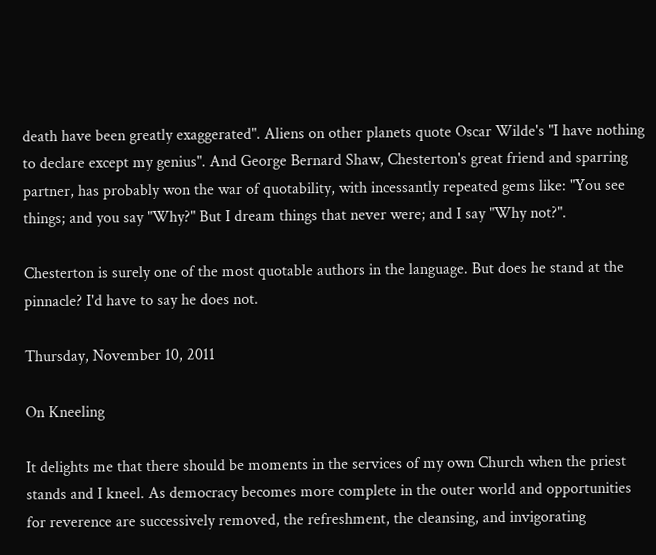death have been greatly exaggerated". Aliens on other planets quote Oscar Wilde's "I have nothing to declare except my genius". And George Bernard Shaw, Chesterton's great friend and sparring partner, has probably won the war of quotability, with incessantly repeated gems like: "You see things; and you say "Why?" But I dream things that never were; and I say "Why not?".

Chesterton is surely one of the most quotable authors in the language. But does he stand at the pinnacle? I'd have to say he does not.

Thursday, November 10, 2011

On Kneeling

It delights me that there should be moments in the services of my own Church when the priest stands and I kneel. As democracy becomes more complete in the outer world and opportunities for reverence are successively removed, the refreshment, the cleansing, and invigorating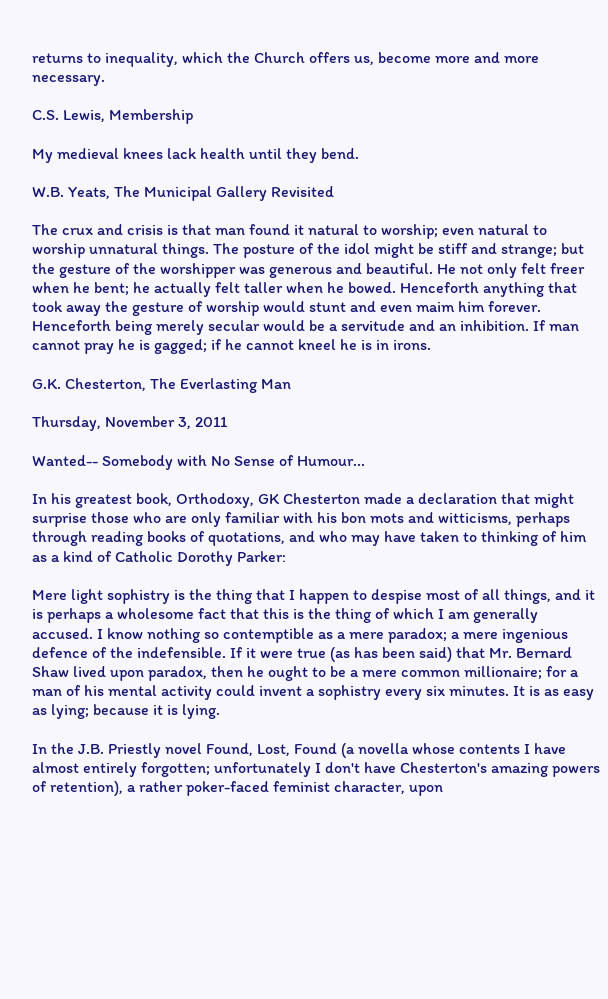returns to inequality, which the Church offers us, become more and more necessary.

C.S. Lewis, Membership

My medieval knees lack health until they bend.

W.B. Yeats, The Municipal Gallery Revisited

The crux and crisis is that man found it natural to worship; even natural to worship unnatural things. The posture of the idol might be stiff and strange; but the gesture of the worshipper was generous and beautiful. He not only felt freer when he bent; he actually felt taller when he bowed. Henceforth anything that took away the gesture of worship would stunt and even maim him forever. Henceforth being merely secular would be a servitude and an inhibition. If man cannot pray he is gagged; if he cannot kneel he is in irons.

G.K. Chesterton, The Everlasting Man

Thursday, November 3, 2011

Wanted-- Somebody with No Sense of Humour...

In his greatest book, Orthodoxy, GK Chesterton made a declaration that might surprise those who are only familiar with his bon mots and witticisms, perhaps through reading books of quotations, and who may have taken to thinking of him as a kind of Catholic Dorothy Parker:

Mere light sophistry is the thing that I happen to despise most of all things, and it is perhaps a wholesome fact that this is the thing of which I am generally accused. I know nothing so contemptible as a mere paradox; a mere ingenious defence of the indefensible. If it were true (as has been said) that Mr. Bernard Shaw lived upon paradox, then he ought to be a mere common millionaire; for a man of his mental activity could invent a sophistry every six minutes. It is as easy as lying; because it is lying.

In the J.B. Priestly novel Found, Lost, Found (a novella whose contents I have almost entirely forgotten; unfortunately I don't have Chesterton's amazing powers of retention), a rather poker-faced feminist character, upon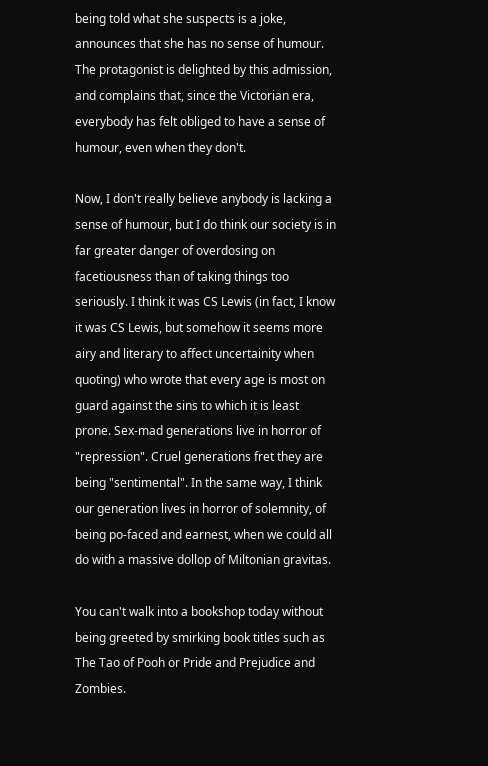being told what she suspects is a joke, announces that she has no sense of humour. The protagonist is delighted by this admission, and complains that, since the Victorian era, everybody has felt obliged to have a sense of humour, even when they don't.

Now, I don't really believe anybody is lacking a sense of humour, but I do think our society is in far greater danger of overdosing on facetiousness than of taking things too seriously. I think it was CS Lewis (in fact, I know it was CS Lewis, but somehow it seems more airy and literary to affect uncertainity when quoting) who wrote that every age is most on guard against the sins to which it is least prone. Sex-mad generations live in horror of "repression". Cruel generations fret they are being "sentimental". In the same way, I think our generation lives in horror of solemnity, of being po-faced and earnest, when we could all do with a massive dollop of Miltonian gravitas.

You can't walk into a bookshop today without being greeted by smirking book titles such as The Tao of Pooh or Pride and Prejudice and Zombies.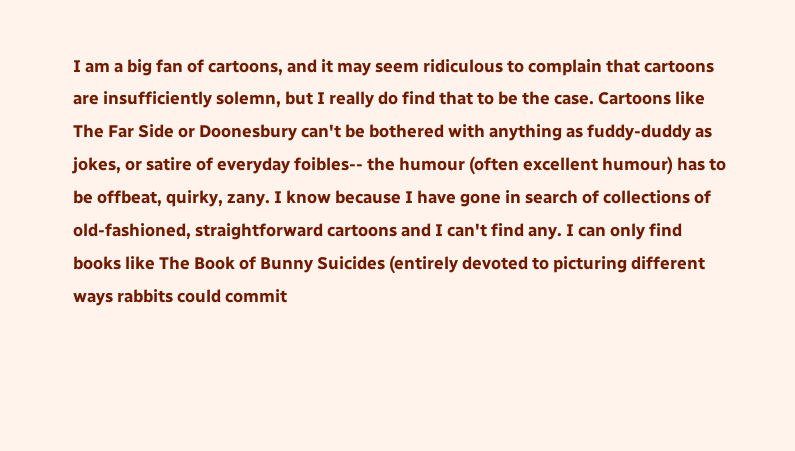I am a big fan of cartoons, and it may seem ridiculous to complain that cartoons are insufficiently solemn, but I really do find that to be the case. Cartoons like The Far Side or Doonesbury can't be bothered with anything as fuddy-duddy as jokes, or satire of everyday foibles-- the humour (often excellent humour) has to be offbeat, quirky, zany. I know because I have gone in search of collections of old-fashioned, straightforward cartoons and I can't find any. I can only find books like The Book of Bunny Suicides (entirely devoted to picturing different ways rabbits could commit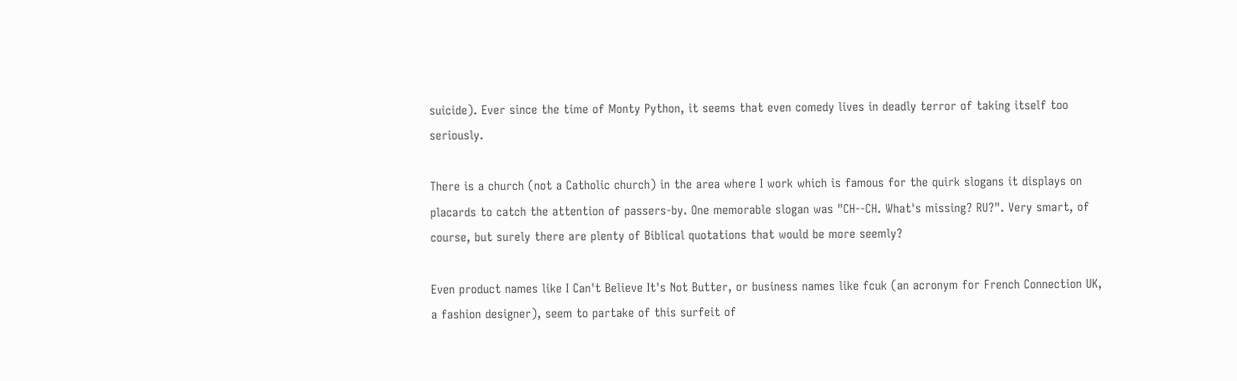suicide). Ever since the time of Monty Python, it seems that even comedy lives in deadly terror of taking itself too seriously.

There is a church (not a Catholic church) in the area where I work which is famous for the quirk slogans it displays on placards to catch the attention of passers-by. One memorable slogan was "CH--CH. What's missing? RU?". Very smart, of course, but surely there are plenty of Biblical quotations that would be more seemly?

Even product names like I Can't Believe It's Not Butter, or business names like fcuk (an acronym for French Connection UK, a fashion designer), seem to partake of this surfeit of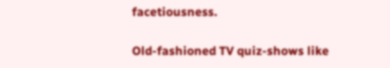facetiousness.

Old-fashioned TV quiz-shows like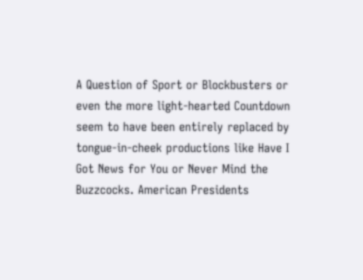A Question of Sport or Blockbusters or even the more light-hearted Countdown seem to have been entirely replaced by tongue-in-cheek productions like Have I Got News for You or Never Mind the Buzzcocks. American Presidents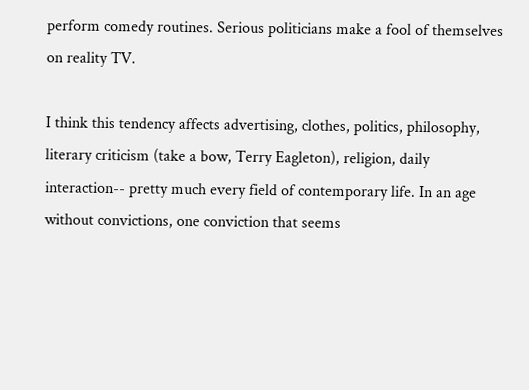perform comedy routines. Serious politicians make a fool of themselves on reality TV.

I think this tendency affects advertising, clothes, politics, philosophy, literary criticism (take a bow, Terry Eagleton), religion, daily interaction-- pretty much every field of contemporary life. In an age without convictions, one conviction that seems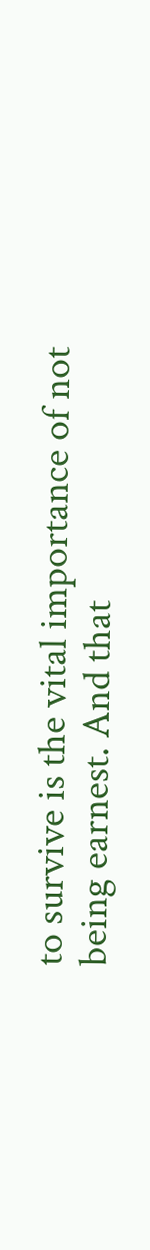to survive is the vital importance of not being earnest. And that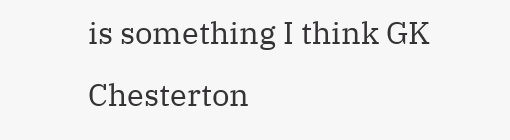is something I think GK Chesterton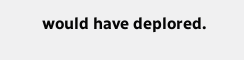would have deplored.